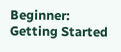Beginner: Getting Started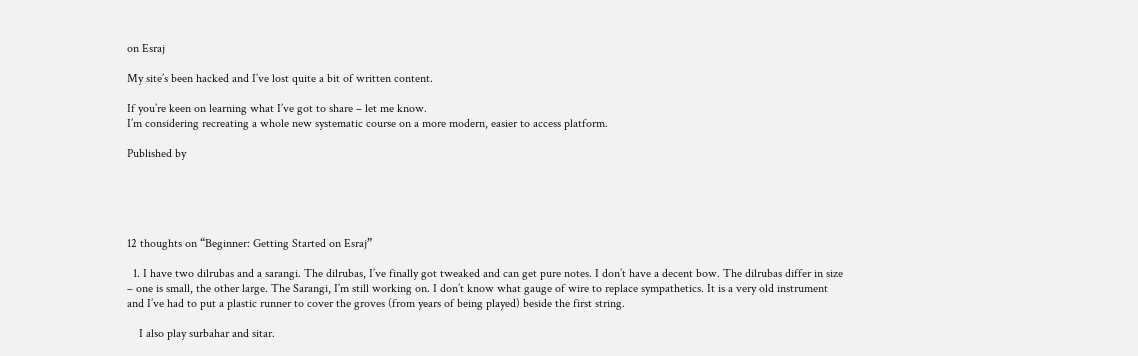on Esraj

My site’s been hacked and I’ve lost quite a bit of written content.

If you’re keen on learning what I’ve got to share – let me know.
I’m considering recreating a whole new systematic course on a more modern, easier to access platform.

Published by





12 thoughts on “Beginner: Getting Started on Esraj”

  1. I have two dilrubas and a sarangi. The dilrubas, I’ve finally got tweaked and can get pure notes. I don’t have a decent bow. The dilrubas differ in size – one is small, the other large. The Sarangi, I’m still working on. I don’t know what gauge of wire to replace sympathetics. It is a very old instrument and I’ve had to put a plastic runner to cover the groves (from years of being played) beside the first string.

    I also play surbahar and sitar.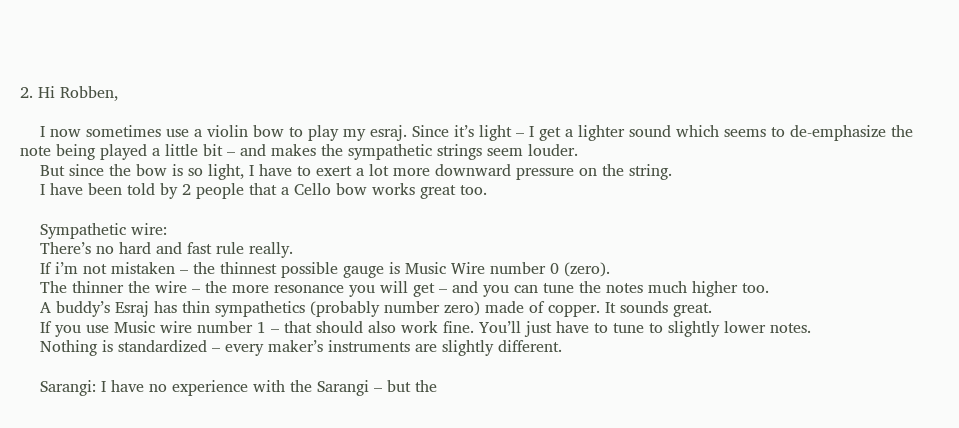2. Hi Robben,

    I now sometimes use a violin bow to play my esraj. Since it’s light – I get a lighter sound which seems to de-emphasize the note being played a little bit – and makes the sympathetic strings seem louder.
    But since the bow is so light, I have to exert a lot more downward pressure on the string.
    I have been told by 2 people that a Cello bow works great too.

    Sympathetic wire:
    There’s no hard and fast rule really.
    If i’m not mistaken – the thinnest possible gauge is Music Wire number 0 (zero).
    The thinner the wire – the more resonance you will get – and you can tune the notes much higher too.
    A buddy’s Esraj has thin sympathetics (probably number zero) made of copper. It sounds great.
    If you use Music wire number 1 – that should also work fine. You’ll just have to tune to slightly lower notes.
    Nothing is standardized – every maker’s instruments are slightly different.

    Sarangi: I have no experience with the Sarangi – but the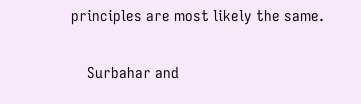principles are most likely the same.

    Surbahar and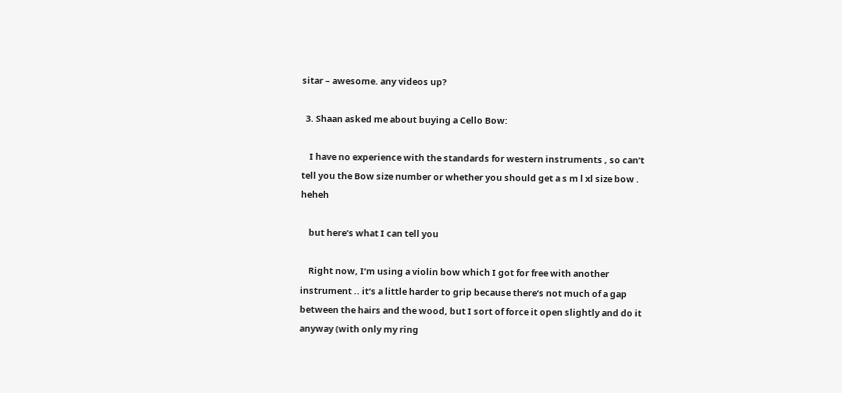sitar – awesome. any videos up?

  3. Shaan asked me about buying a Cello Bow:

    I have no experience with the standards for western instruments , so can’t tell you the Bow size number or whether you should get a s m l xl size bow . heheh

    but here’s what I can tell you

    Right now, I’m using a violin bow which I got for free with another instrument .. it’s a little harder to grip because there’s not much of a gap between the hairs and the wood, but I sort of force it open slightly and do it anyway (with only my ring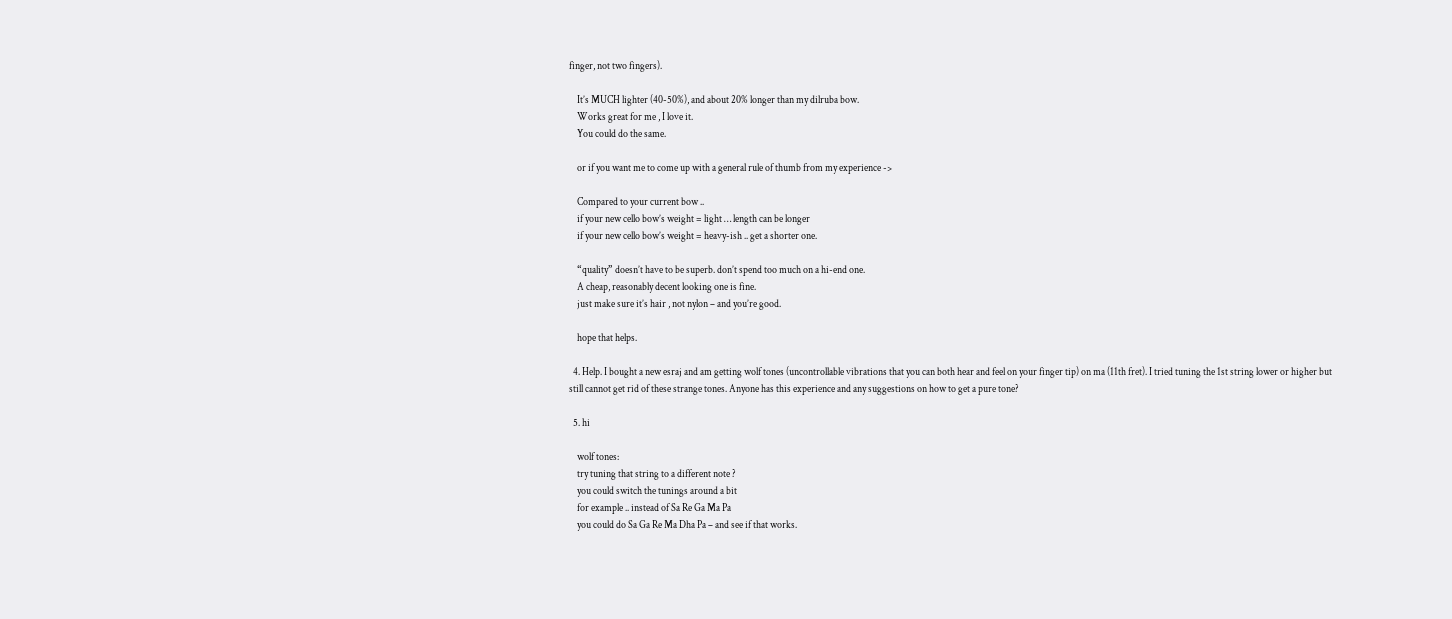finger, not two fingers).

    It’s MUCH lighter (40-50%), and about 20% longer than my dilruba bow.
    Works great for me , I love it.
    You could do the same.

    or if you want me to come up with a general rule of thumb from my experience ->

    Compared to your current bow ..
    if your new cello bow’s weight = light … length can be longer
    if your new cello bow’s weight = heavy-ish .. get a shorter one.

    “quality” doesn’t have to be superb. don’t spend too much on a hi-end one.
    A cheap, reasonably decent looking one is fine.
    just make sure it’s hair , not nylon – and you’re good.

    hope that helps.

  4. Help. I bought a new esraj and am getting wolf tones (uncontrollable vibrations that you can both hear and feel on your finger tip) on ma (11th fret). I tried tuning the 1st string lower or higher but still cannot get rid of these strange tones. Anyone has this experience and any suggestions on how to get a pure tone?

  5. hi

    wolf tones:
    try tuning that string to a different note ?
    you could switch the tunings around a bit
    for example .. instead of Sa Re Ga Ma Pa
    you could do Sa Ga Re Ma Dha Pa – and see if that works.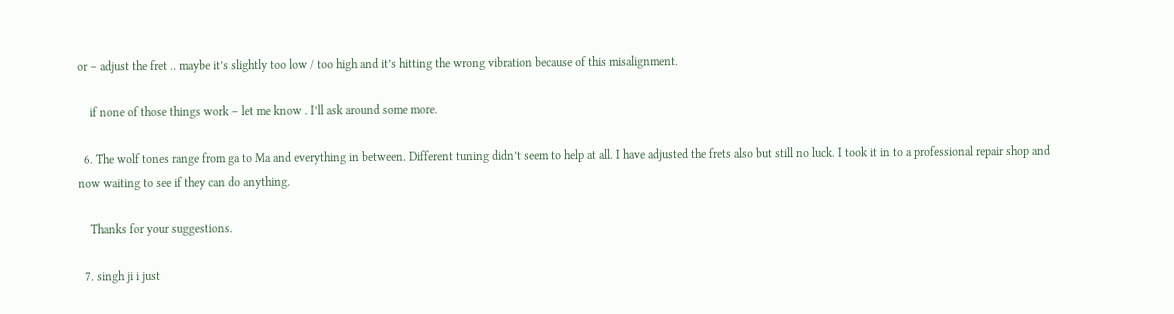or – adjust the fret .. maybe it’s slightly too low / too high and it’s hitting the wrong vibration because of this misalignment.

    if none of those things work – let me know . I’ll ask around some more.

  6. The wolf tones range from ga to Ma and everything in between. Different tuning didn’t seem to help at all. I have adjusted the frets also but still no luck. I took it in to a professional repair shop and now waiting to see if they can do anything.

    Thanks for your suggestions.

  7. singh ji i just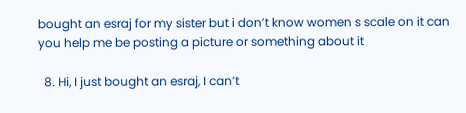bought an esraj for my sister but i don’t know women s scale on it can you help me be posting a picture or something about it

  8. Hi, I just bought an esraj, I can’t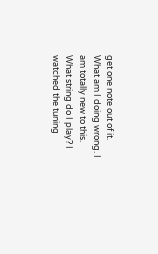get one note out of it. What am I doing wrong. I am totally new to this. What string do I play? I watched the tuning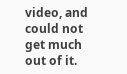video, and could not get much out of it.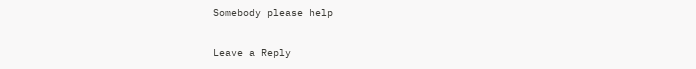Somebody please help

Leave a Reply